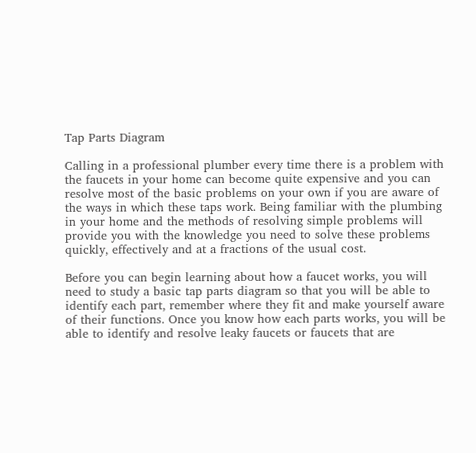Tap Parts Diagram

Calling in a professional plumber every time there is a problem with the faucets in your home can become quite expensive and you can resolve most of the basic problems on your own if you are aware of the ways in which these taps work. Being familiar with the plumbing in your home and the methods of resolving simple problems will provide you with the knowledge you need to solve these problems quickly, effectively and at a fractions of the usual cost.

Before you can begin learning about how a faucet works, you will need to study a basic tap parts diagram so that you will be able to identify each part, remember where they fit and make yourself aware of their functions. Once you know how each parts works, you will be able to identify and resolve leaky faucets or faucets that are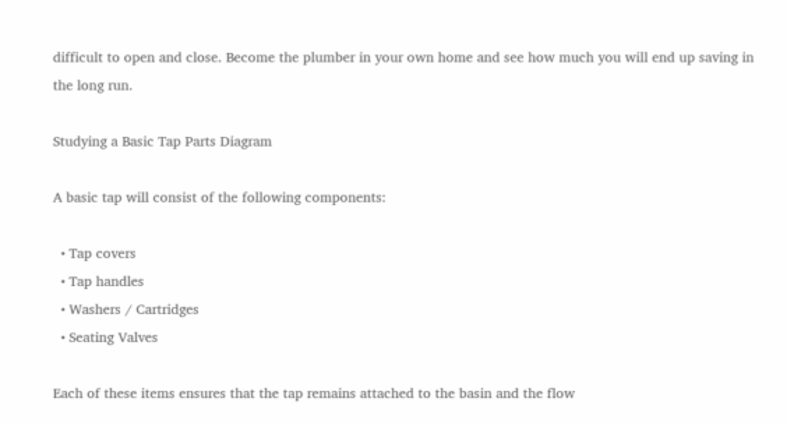difficult to open and close. Become the plumber in your own home and see how much you will end up saving in the long run.

Studying a Basic Tap Parts Diagram

A basic tap will consist of the following components:

  • Tap covers
  • Tap handles
  • Washers / Cartridges
  • Seating Valves

Each of these items ensures that the tap remains attached to the basin and the flow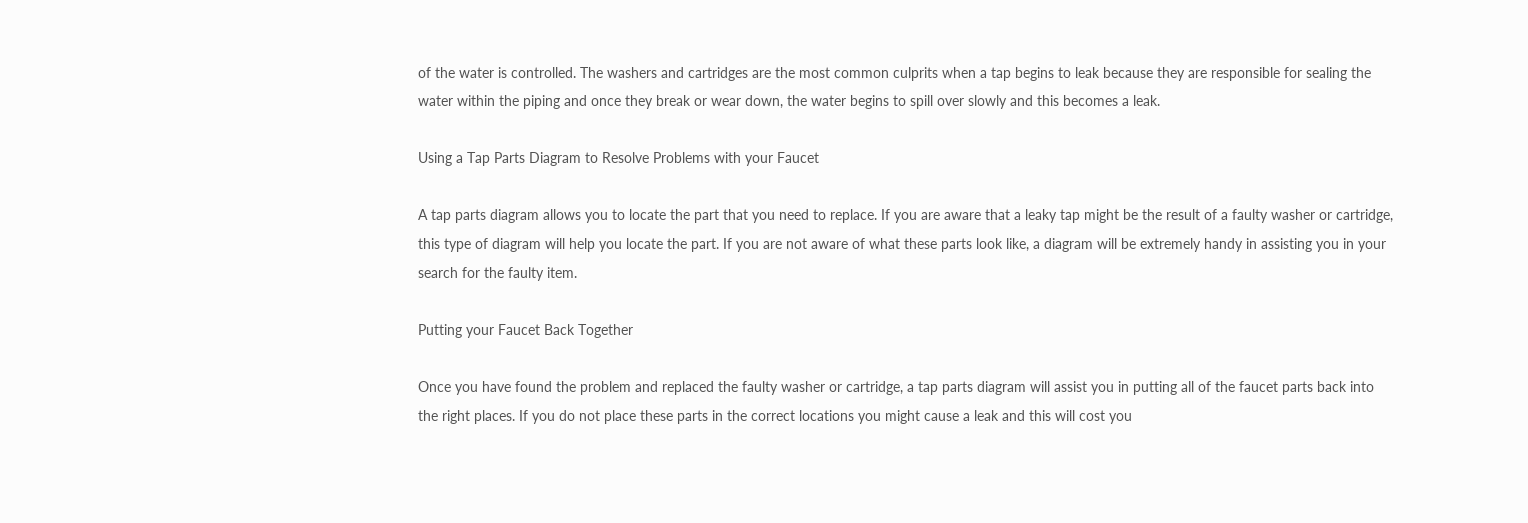of the water is controlled. The washers and cartridges are the most common culprits when a tap begins to leak because they are responsible for sealing the water within the piping and once they break or wear down, the water begins to spill over slowly and this becomes a leak.

Using a Tap Parts Diagram to Resolve Problems with your Faucet

A tap parts diagram allows you to locate the part that you need to replace. If you are aware that a leaky tap might be the result of a faulty washer or cartridge, this type of diagram will help you locate the part. If you are not aware of what these parts look like, a diagram will be extremely handy in assisting you in your search for the faulty item.

Putting your Faucet Back Together

Once you have found the problem and replaced the faulty washer or cartridge, a tap parts diagram will assist you in putting all of the faucet parts back into the right places. If you do not place these parts in the correct locations you might cause a leak and this will cost you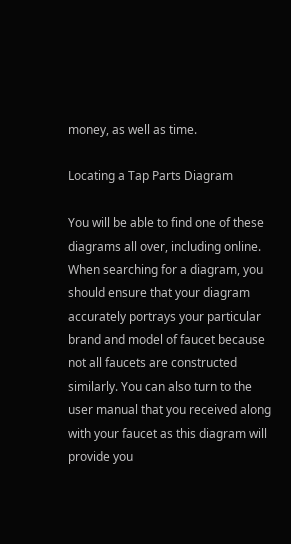money, as well as time.

Locating a Tap Parts Diagram

You will be able to find one of these diagrams all over, including online. When searching for a diagram, you should ensure that your diagram accurately portrays your particular brand and model of faucet because not all faucets are constructed similarly. You can also turn to the user manual that you received along with your faucet as this diagram will provide you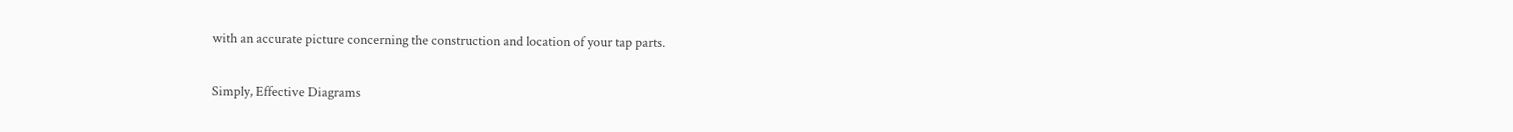with an accurate picture concerning the construction and location of your tap parts.

Simply, Effective Diagrams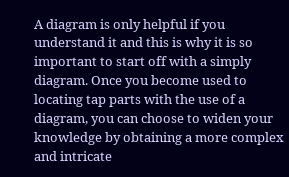A diagram is only helpful if you understand it and this is why it is so important to start off with a simply diagram. Once you become used to locating tap parts with the use of a diagram, you can choose to widen your knowledge by obtaining a more complex and intricate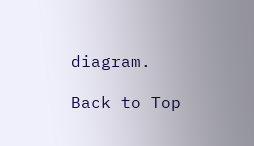diagram.

Back to Top